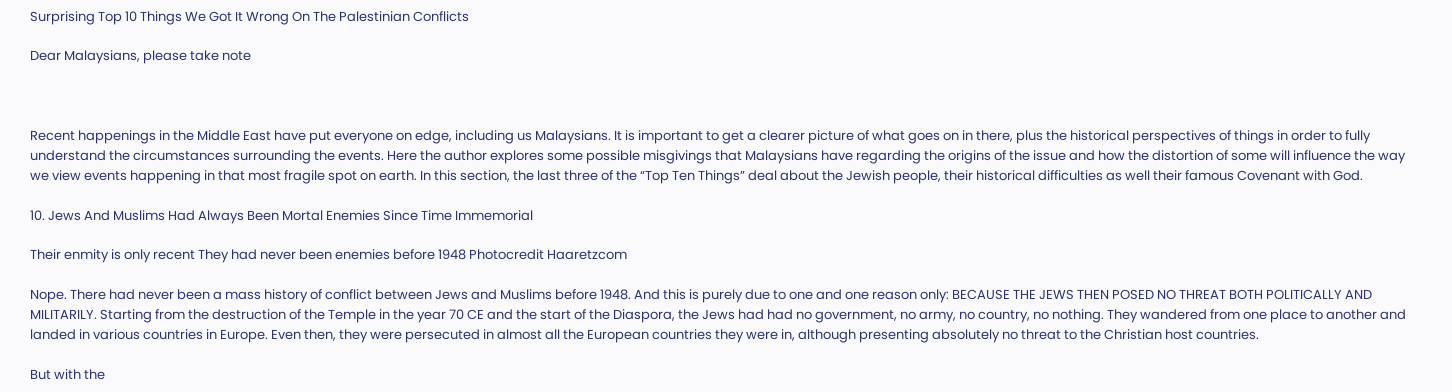Surprising Top 10 Things We Got It Wrong On The Palestinian Conflicts

Dear Malaysians, please take note



Recent happenings in the Middle East have put everyone on edge, including us Malaysians. It is important to get a clearer picture of what goes on in there, plus the historical perspectives of things in order to fully understand the circumstances surrounding the events. Here the author explores some possible misgivings that Malaysians have regarding the origins of the issue and how the distortion of some will influence the way we view events happening in that most fragile spot on earth. In this section, the last three of the “Top Ten Things” deal about the Jewish people, their historical difficulties as well their famous Covenant with God.

10. Jews And Muslims Had Always Been Mortal Enemies Since Time Immemorial

Their enmity is only recent They had never been enemies before 1948 Photocredit Haaretzcom

Nope. There had never been a mass history of conflict between Jews and Muslims before 1948. And this is purely due to one and one reason only: BECAUSE THE JEWS THEN POSED NO THREAT BOTH POLITICALLY AND MILITARILY. Starting from the destruction of the Temple in the year 70 CE and the start of the Diaspora, the Jews had had no government, no army, no country, no nothing. They wandered from one place to another and landed in various countries in Europe. Even then, they were persecuted in almost all the European countries they were in, although presenting absolutely no threat to the Christian host countries.

But with the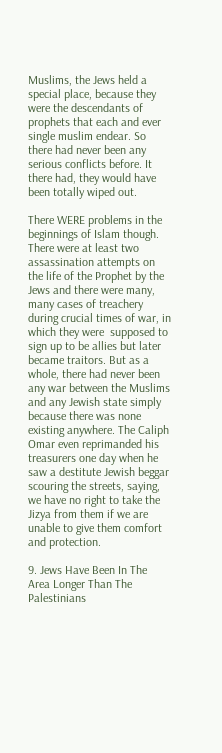Muslims, the Jews held a special place, because they were the descendants of prophets that each and ever single muslim endear. So there had never been any serious conflicts before. It there had, they would have been totally wiped out.

There WERE problems in the beginnings of Islam though. There were at least two assassination attempts on the life of the Prophet by the Jews and there were many, many cases of treachery during crucial times of war, in which they were  supposed to sign up to be allies but later became traitors. But as a whole, there had never been any war between the Muslims and any Jewish state simply because there was none existing anywhere. The Caliph Omar even reprimanded his treasurers one day when he saw a destitute Jewish beggar scouring the streets, saying, we have no right to take the Jizya from them if we are unable to give them comfort and protection.

9. Jews Have Been In The Area Longer Than The Palestinians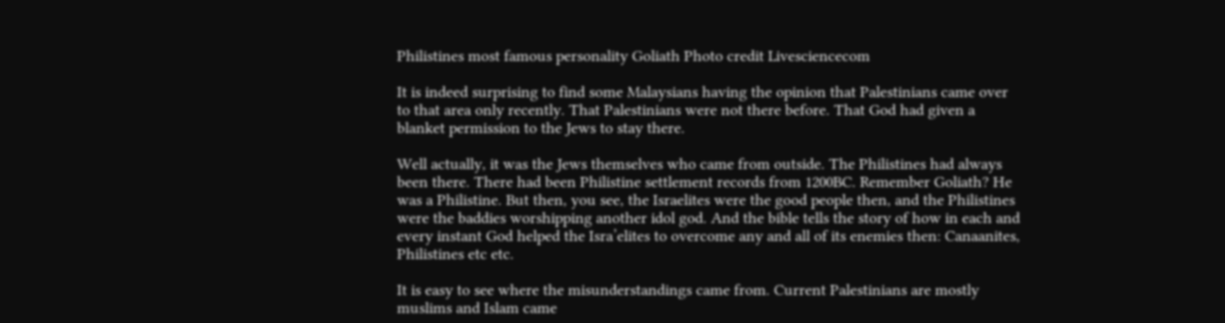Philistines most famous personality Goliath Photo credit Livesciencecom

It is indeed surprising to find some Malaysians having the opinion that Palestinians came over to that area only recently. That Palestinians were not there before. That God had given a blanket permission to the Jews to stay there.

Well actually, it was the Jews themselves who came from outside. The Philistines had always been there. There had been Philistine settlement records from 1200BC. Remember Goliath? He was a Philistine. But then, you see, the Israelites were the good people then, and the Philistines were the baddies worshipping another idol god. And the bible tells the story of how in each and every instant God helped the Isra’elites to overcome any and all of its enemies then: Canaanites, Philistines etc etc.

It is easy to see where the misunderstandings came from. Current Palestinians are mostly muslims and Islam came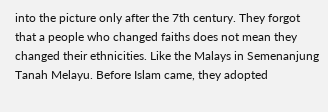into the picture only after the 7th century. They forgot that a people who changed faiths does not mean they changed their ethnicities. Like the Malays in Semenanjung Tanah Melayu. Before Islam came, they adopted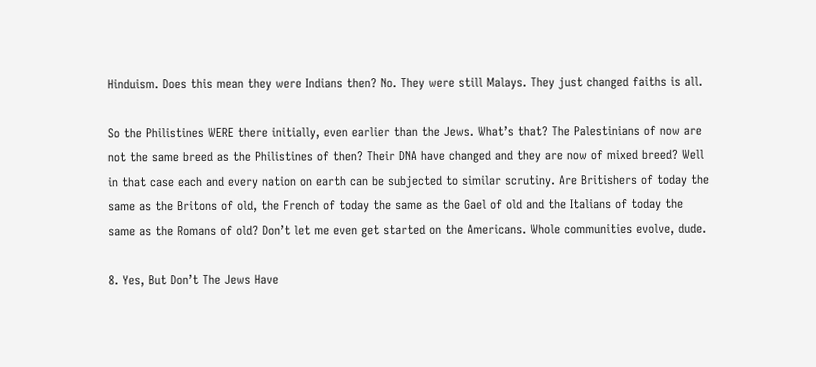Hinduism. Does this mean they were Indians then? No. They were still Malays. They just changed faiths is all.

So the Philistines WERE there initially, even earlier than the Jews. What’s that? The Palestinians of now are not the same breed as the Philistines of then? Their DNA have changed and they are now of mixed breed? Well in that case each and every nation on earth can be subjected to similar scrutiny. Are Britishers of today the same as the Britons of old, the French of today the same as the Gael of old and the Italians of today the same as the Romans of old? Don’t let me even get started on the Americans. Whole communities evolve, dude.

8. Yes, But Don’t The Jews Have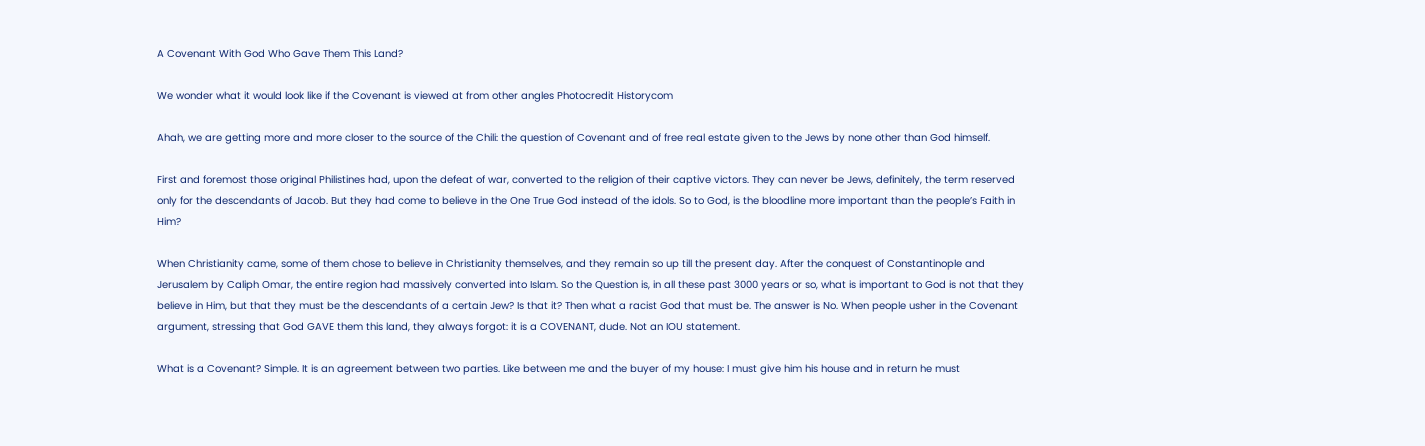A Covenant With God Who Gave Them This Land?

We wonder what it would look like if the Covenant is viewed at from other angles Photocredit Historycom

Ahah, we are getting more and more closer to the source of the Chili: the question of Covenant and of free real estate given to the Jews by none other than God himself.

First and foremost those original Philistines had, upon the defeat of war, converted to the religion of their captive victors. They can never be Jews, definitely, the term reserved only for the descendants of Jacob. But they had come to believe in the One True God instead of the idols. So to God, is the bloodline more important than the people’s Faith in Him?

When Christianity came, some of them chose to believe in Christianity themselves, and they remain so up till the present day. After the conquest of Constantinople and Jerusalem by Caliph Omar, the entire region had massively converted into Islam. So the Question is, in all these past 3000 years or so, what is important to God is not that they believe in Him, but that they must be the descendants of a certain Jew? Is that it? Then what a racist God that must be. The answer is No. When people usher in the Covenant argument, stressing that God GAVE them this land, they always forgot: it is a COVENANT, dude. Not an IOU statement.

What is a Covenant? Simple. It is an agreement between two parties. Like between me and the buyer of my house: I must give him his house and in return he must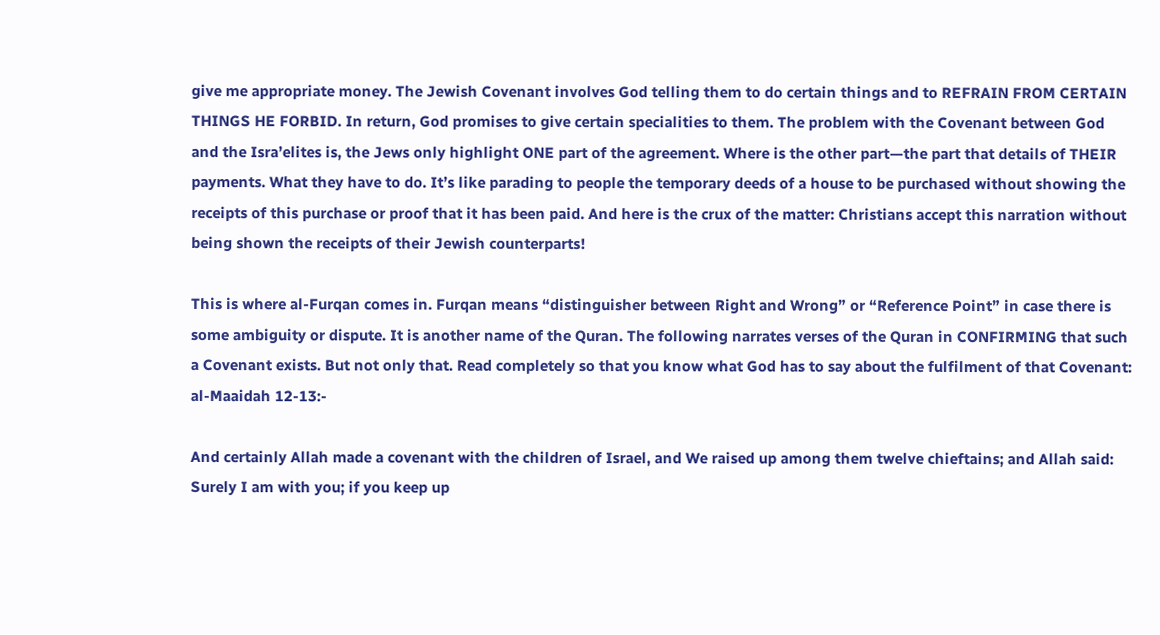give me appropriate money. The Jewish Covenant involves God telling them to do certain things and to REFRAIN FROM CERTAIN THINGS HE FORBID. In return, God promises to give certain specialities to them. The problem with the Covenant between God and the Isra’elites is, the Jews only highlight ONE part of the agreement. Where is the other part—the part that details of THEIR payments. What they have to do. It’s like parading to people the temporary deeds of a house to be purchased without showing the receipts of this purchase or proof that it has been paid. And here is the crux of the matter: Christians accept this narration without being shown the receipts of their Jewish counterparts!

This is where al-Furqan comes in. Furqan means “distinguisher between Right and Wrong” or “Reference Point” in case there is some ambiguity or dispute. It is another name of the Quran. The following narrates verses of the Quran in CONFIRMING that such a Covenant exists. But not only that. Read completely so that you know what God has to say about the fulfilment of that Covenant: al-Maaidah 12-13:-

And certainly Allah made a covenant with the children of Israel, and We raised up among them twelve chieftains; and Allah said: Surely I am with you; if you keep up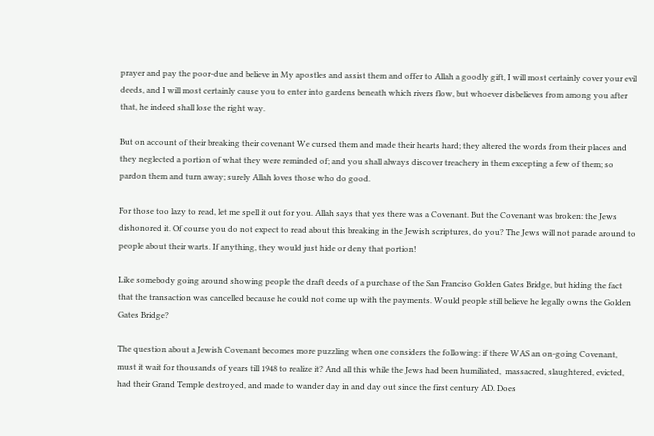prayer and pay the poor-due and believe in My apostles and assist them and offer to Allah a goodly gift, I will most certainly cover your evil deeds, and I will most certainly cause you to enter into gardens beneath which rivers flow, but whoever disbelieves from among you after that, he indeed shall lose the right way.

But on account of their breaking their covenant We cursed them and made their hearts hard; they altered the words from their places and they neglected a portion of what they were reminded of; and you shall always discover treachery in them excepting a few of them; so pardon them and turn away; surely Allah loves those who do good.

For those too lazy to read, let me spell it out for you. Allah says that yes there was a Covenant. But the Covenant was broken: the Jews dishonored it. Of course you do not expect to read about this breaking in the Jewish scriptures, do you? The Jews will not parade around to people about their warts. If anything, they would just hide or deny that portion!

Like somebody going around showing people the draft deeds of a purchase of the San Franciso Golden Gates Bridge, but hiding the fact that the transaction was cancelled because he could not come up with the payments. Would people still believe he legally owns the Golden Gates Bridge?

The question about a Jewish Covenant becomes more puzzling when one considers the following: if there WAS an on-going Covenant, must it wait for thousands of years till 1948 to realize it? And all this while the Jews had been humiliated,  massacred, slaughtered, evicted, had their Grand Temple destroyed, and made to wander day in and day out since the first century AD. Does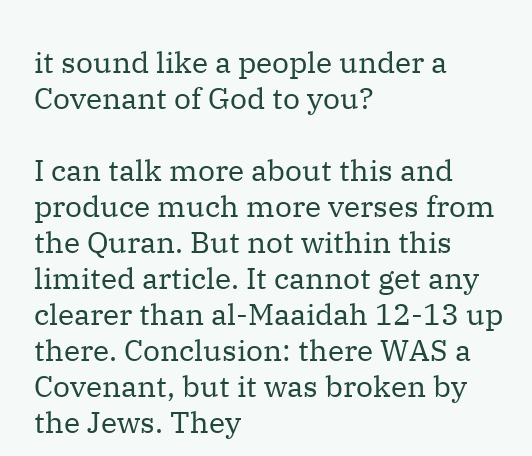it sound like a people under a Covenant of God to you?

I can talk more about this and produce much more verses from the Quran. But not within this limited article. It cannot get any clearer than al-Maaidah 12-13 up there. Conclusion: there WAS a Covenant, but it was broken by the Jews. They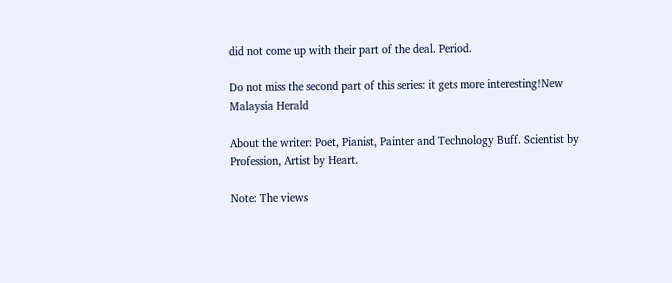did not come up with their part of the deal. Period.

Do not miss the second part of this series: it gets more interesting!New Malaysia Herald

About the writer: Poet, Pianist, Painter and Technology Buff. Scientist by Profession, Artist by Heart.

Note: The views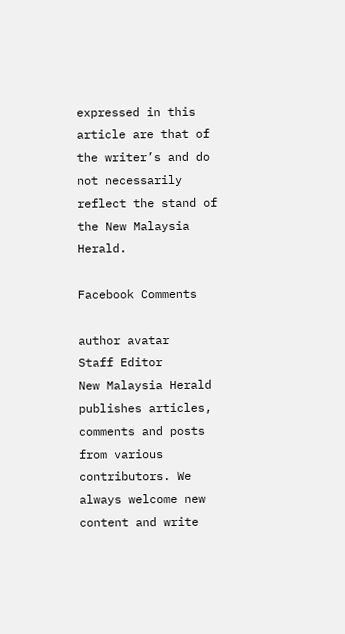expressed in this article are that of the writer’s and do not necessarily reflect the stand of the New Malaysia Herald.

Facebook Comments

author avatar
Staff Editor
New Malaysia Herald publishes articles, comments and posts from various contributors. We always welcome new content and write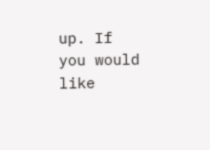up. If you would like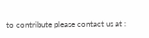to contribute please contact us at :